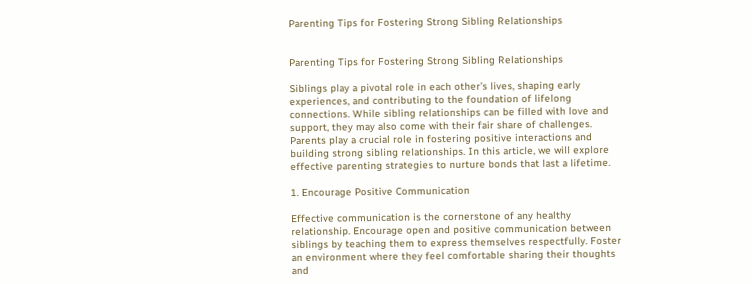Parenting Tips for Fostering Strong Sibling Relationships


Parenting Tips for Fostering Strong Sibling Relationships

Siblings play a pivotal role in each other’s lives, shaping early experiences, and contributing to the foundation of lifelong connections. While sibling relationships can be filled with love and support, they may also come with their fair share of challenges. Parents play a crucial role in fostering positive interactions and building strong sibling relationships. In this article, we will explore effective parenting strategies to nurture bonds that last a lifetime.

1. Encourage Positive Communication

Effective communication is the cornerstone of any healthy relationship. Encourage open and positive communication between siblings by teaching them to express themselves respectfully. Foster an environment where they feel comfortable sharing their thoughts and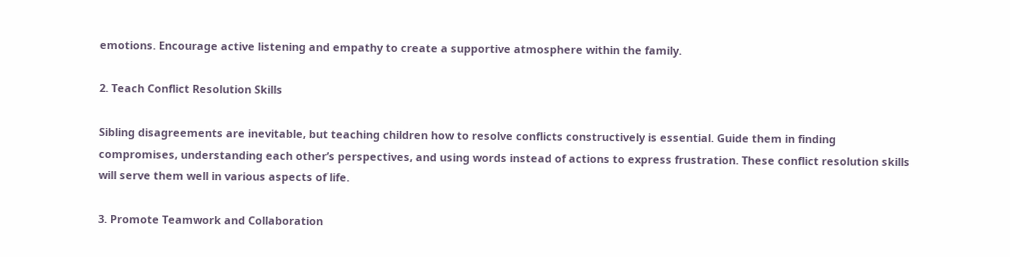emotions. Encourage active listening and empathy to create a supportive atmosphere within the family.

2. Teach Conflict Resolution Skills

Sibling disagreements are inevitable, but teaching children how to resolve conflicts constructively is essential. Guide them in finding compromises, understanding each other’s perspectives, and using words instead of actions to express frustration. These conflict resolution skills will serve them well in various aspects of life.

3. Promote Teamwork and Collaboration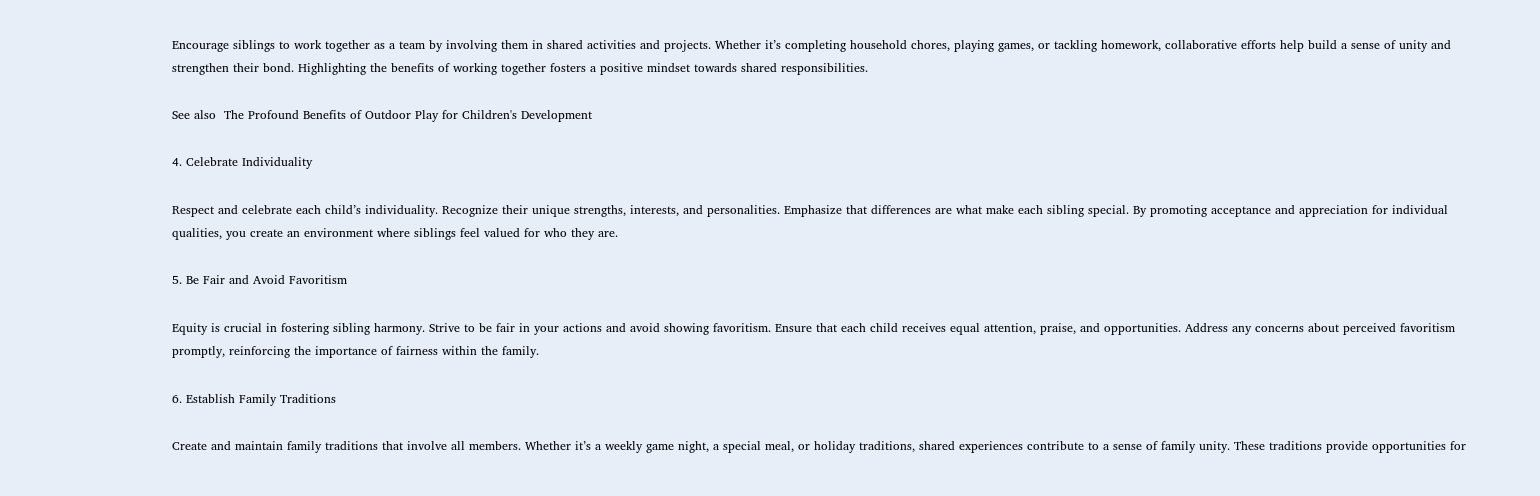Encourage siblings to work together as a team by involving them in shared activities and projects. Whether it’s completing household chores, playing games, or tackling homework, collaborative efforts help build a sense of unity and strengthen their bond. Highlighting the benefits of working together fosters a positive mindset towards shared responsibilities.

See also  The Profound Benefits of Outdoor Play for Children's Development

4. Celebrate Individuality

Respect and celebrate each child’s individuality. Recognize their unique strengths, interests, and personalities. Emphasize that differences are what make each sibling special. By promoting acceptance and appreciation for individual qualities, you create an environment where siblings feel valued for who they are.

5. Be Fair and Avoid Favoritism

Equity is crucial in fostering sibling harmony. Strive to be fair in your actions and avoid showing favoritism. Ensure that each child receives equal attention, praise, and opportunities. Address any concerns about perceived favoritism promptly, reinforcing the importance of fairness within the family.

6. Establish Family Traditions

Create and maintain family traditions that involve all members. Whether it’s a weekly game night, a special meal, or holiday traditions, shared experiences contribute to a sense of family unity. These traditions provide opportunities for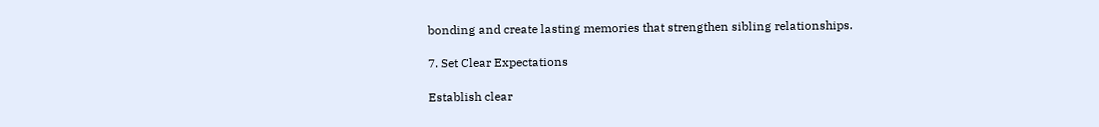bonding and create lasting memories that strengthen sibling relationships.

7. Set Clear Expectations

Establish clear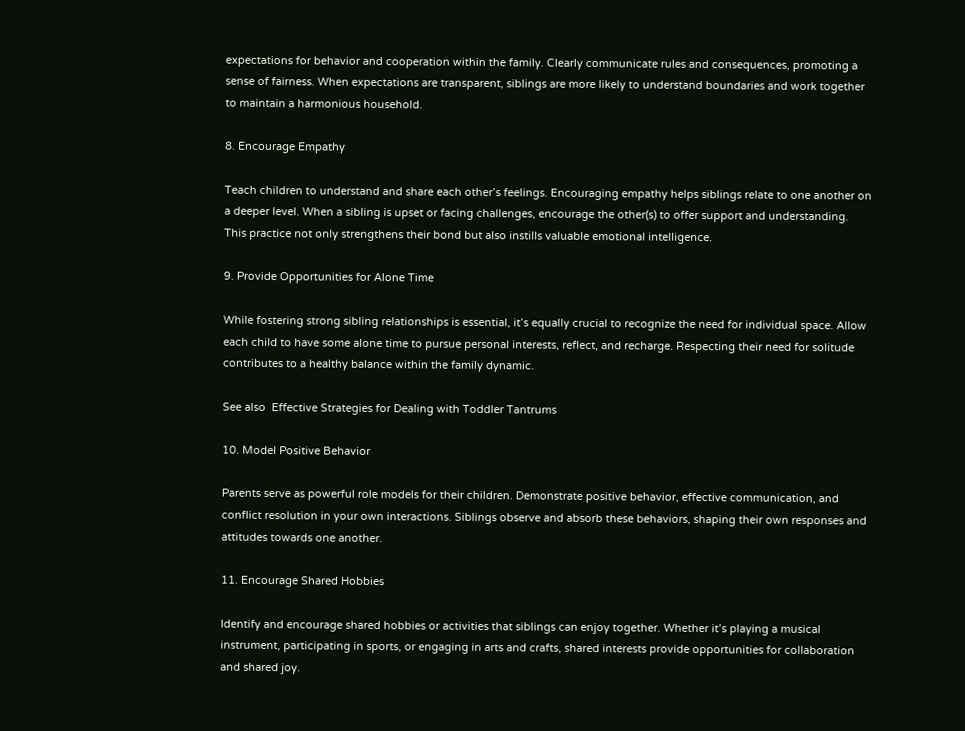expectations for behavior and cooperation within the family. Clearly communicate rules and consequences, promoting a sense of fairness. When expectations are transparent, siblings are more likely to understand boundaries and work together to maintain a harmonious household.

8. Encourage Empathy

Teach children to understand and share each other’s feelings. Encouraging empathy helps siblings relate to one another on a deeper level. When a sibling is upset or facing challenges, encourage the other(s) to offer support and understanding. This practice not only strengthens their bond but also instills valuable emotional intelligence.

9. Provide Opportunities for Alone Time

While fostering strong sibling relationships is essential, it’s equally crucial to recognize the need for individual space. Allow each child to have some alone time to pursue personal interests, reflect, and recharge. Respecting their need for solitude contributes to a healthy balance within the family dynamic.

See also  Effective Strategies for Dealing with Toddler Tantrums

10. Model Positive Behavior

Parents serve as powerful role models for their children. Demonstrate positive behavior, effective communication, and conflict resolution in your own interactions. Siblings observe and absorb these behaviors, shaping their own responses and attitudes towards one another.

11. Encourage Shared Hobbies

Identify and encourage shared hobbies or activities that siblings can enjoy together. Whether it’s playing a musical instrument, participating in sports, or engaging in arts and crafts, shared interests provide opportunities for collaboration and shared joy.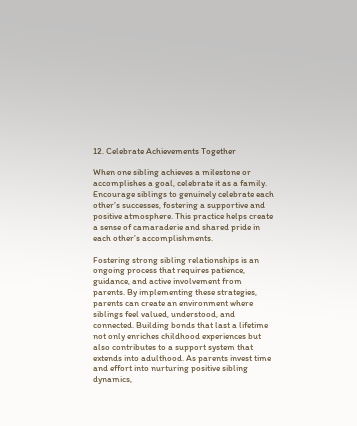12. Celebrate Achievements Together

When one sibling achieves a milestone or accomplishes a goal, celebrate it as a family. Encourage siblings to genuinely celebrate each other’s successes, fostering a supportive and positive atmosphere. This practice helps create a sense of camaraderie and shared pride in each other’s accomplishments.

Fostering strong sibling relationships is an ongoing process that requires patience, guidance, and active involvement from parents. By implementing these strategies, parents can create an environment where siblings feel valued, understood, and connected. Building bonds that last a lifetime not only enriches childhood experiences but also contributes to a support system that extends into adulthood. As parents invest time and effort into nurturing positive sibling dynamics,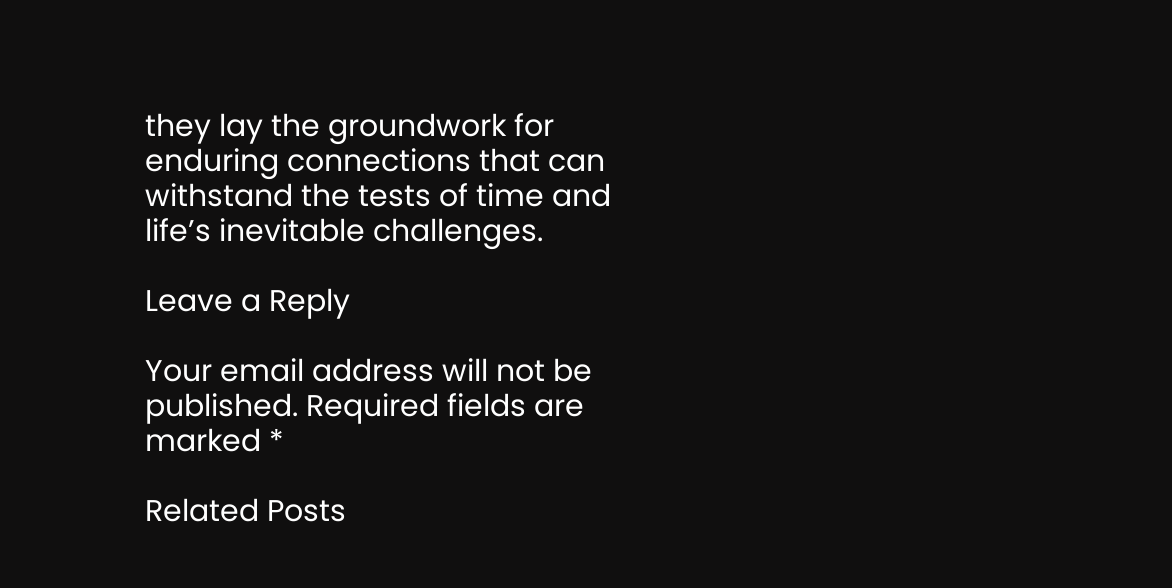they lay the groundwork for enduring connections that can withstand the tests of time and life’s inevitable challenges.

Leave a Reply

Your email address will not be published. Required fields are marked *

Related Posts